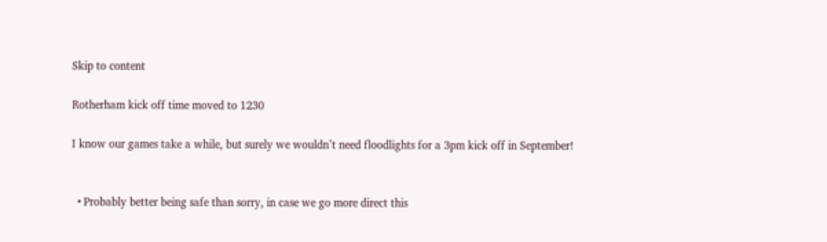Skip to content

Rotherham kick off time moved to 1230

I know our games take a while, but surely we wouldn’t need floodlights for a 3pm kick off in September!


  • Probably better being safe than sorry, in case we go more direct this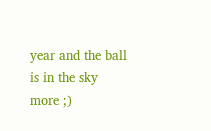year and the ball is in the sky more ;)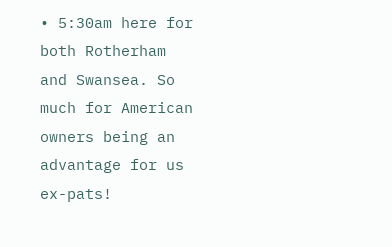• 5:30am here for both Rotherham and Swansea. So much for American owners being an advantage for us ex-pats!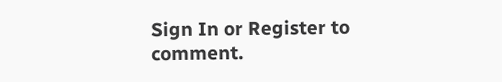Sign In or Register to comment.